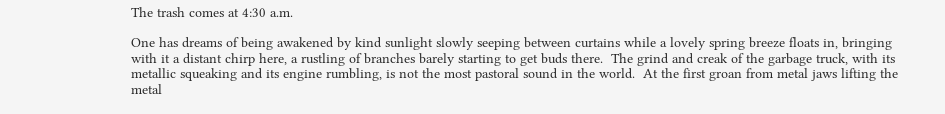The trash comes at 4:30 a.m.

One has dreams of being awakened by kind sunlight slowly seeping between curtains while a lovely spring breeze floats in, bringing with it a distant chirp here, a rustling of branches barely starting to get buds there.  The grind and creak of the garbage truck, with its metallic squeaking and its engine rumbling, is not the most pastoral sound in the world.  At the first groan from metal jaws lifting the metal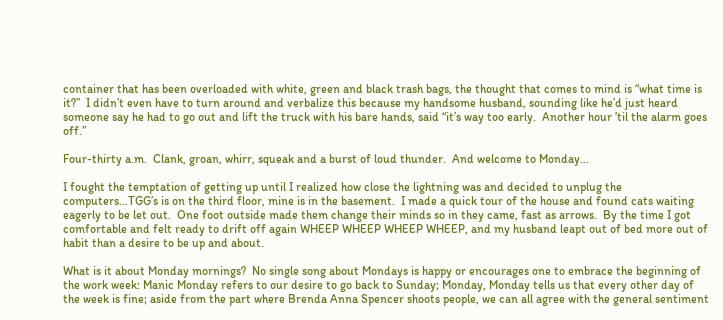container that has been overloaded with white, green and black trash bags, the thought that comes to mind is “what time is it?”  I didn’t even have to turn around and verbalize this because my handsome husband, sounding like he’d just heard someone say he had to go out and lift the truck with his bare hands, said “it’s way too early.  Another hour ’til the alarm goes off.”

Four-thirty a.m.  Clank, groan, whirr, squeak and a burst of loud thunder.  And welcome to Monday…

I fought the temptation of getting up until I realized how close the lightning was and decided to unplug the computers…TGG’s is on the third floor, mine is in the basement.  I made a quick tour of the house and found cats waiting eagerly to be let out.  One foot outside made them change their minds so in they came, fast as arrows.  By the time I got comfortable and felt ready to drift off again WHEEP WHEEP WHEEP WHEEP, and my husband leapt out of bed more out of habit than a desire to be up and about.

What is it about Monday mornings?  No single song about Mondays is happy or encourages one to embrace the beginning of the work week: Manic Monday refers to our desire to go back to Sunday; Monday, Monday tells us that every other day of the week is fine; aside from the part where Brenda Anna Spencer shoots people, we can all agree with the general sentiment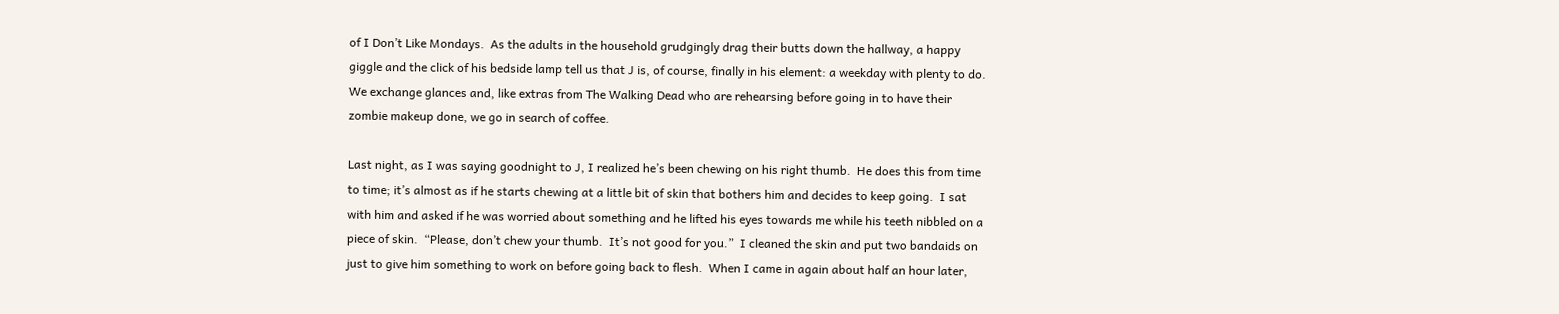of I Don’t Like Mondays.  As the adults in the household grudgingly drag their butts down the hallway, a happy giggle and the click of his bedside lamp tell us that J is, of course, finally in his element: a weekday with plenty to do.  We exchange glances and, like extras from The Walking Dead who are rehearsing before going in to have their zombie makeup done, we go in search of coffee.

Last night, as I was saying goodnight to J, I realized he’s been chewing on his right thumb.  He does this from time to time; it’s almost as if he starts chewing at a little bit of skin that bothers him and decides to keep going.  I sat with him and asked if he was worried about something and he lifted his eyes towards me while his teeth nibbled on a piece of skin.  “Please, don’t chew your thumb.  It’s not good for you.”  I cleaned the skin and put two bandaids on just to give him something to work on before going back to flesh.  When I came in again about half an hour later,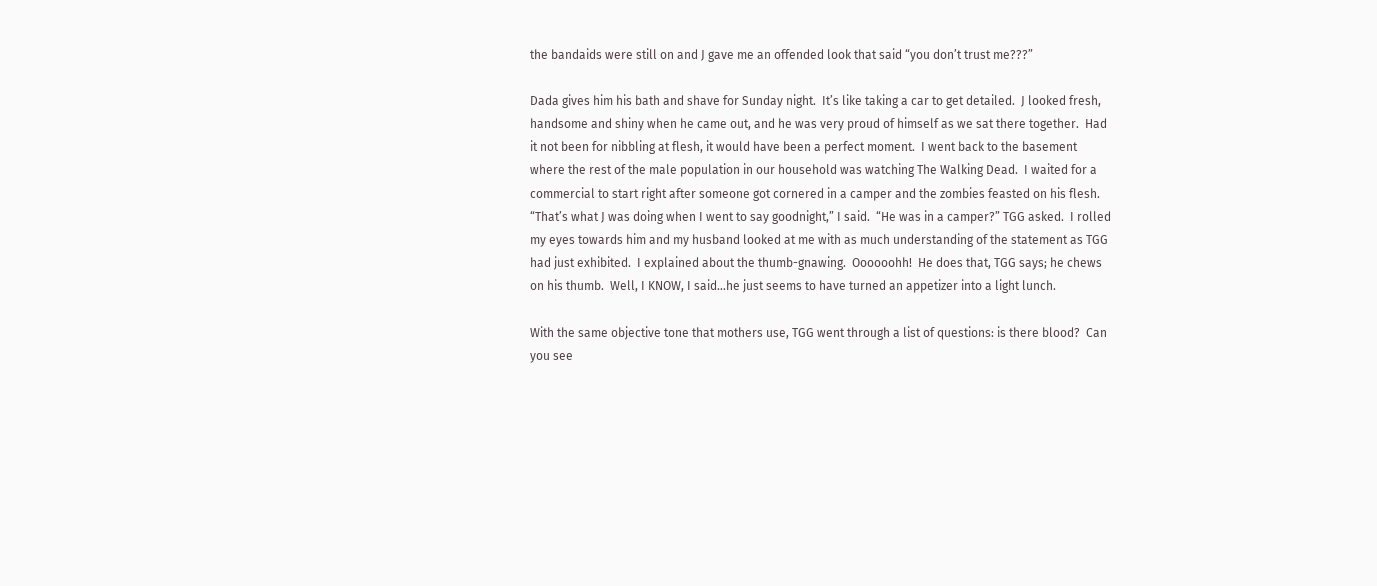the bandaids were still on and J gave me an offended look that said “you don’t trust me???”

Dada gives him his bath and shave for Sunday night.  It’s like taking a car to get detailed.  J looked fresh, handsome and shiny when he came out, and he was very proud of himself as we sat there together.  Had it not been for nibbling at flesh, it would have been a perfect moment.  I went back to the basement where the rest of the male population in our household was watching The Walking Dead.  I waited for a commercial to start right after someone got cornered in a camper and the zombies feasted on his flesh.  “That’s what J was doing when I went to say goodnight,” I said.  “He was in a camper?” TGG asked.  I rolled my eyes towards him and my husband looked at me with as much understanding of the statement as TGG had just exhibited.  I explained about the thumb-gnawing.  Oooooohh!  He does that, TGG says; he chews on his thumb.  Well, I KNOW, I said…he just seems to have turned an appetizer into a light lunch.

With the same objective tone that mothers use, TGG went through a list of questions: is there blood?  Can you see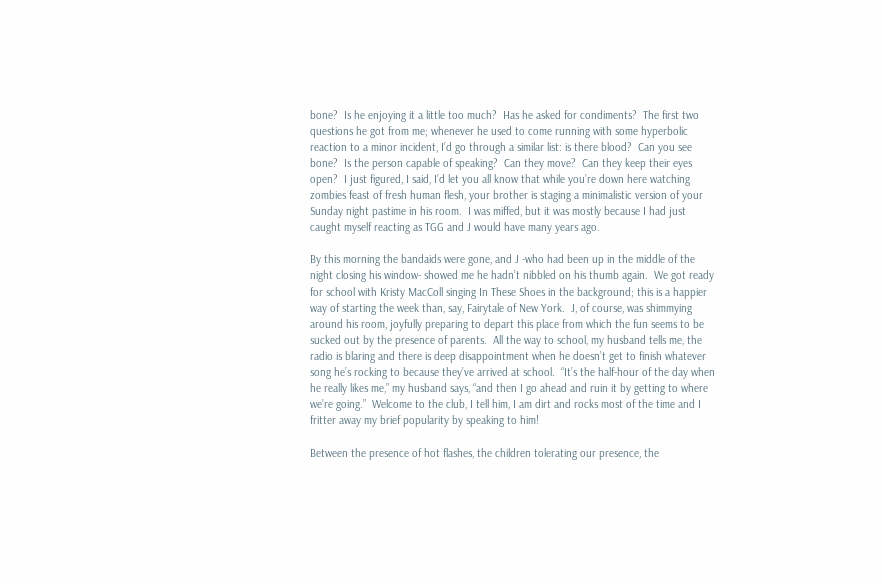bone?  Is he enjoying it a little too much?  Has he asked for condiments?  The first two questions he got from me; whenever he used to come running with some hyperbolic reaction to a minor incident, I’d go through a similar list: is there blood?  Can you see bone?  Is the person capable of speaking?  Can they move?  Can they keep their eyes open?  I just figured, I said, I’d let you all know that while you’re down here watching zombies feast of fresh human flesh, your brother is staging a minimalistic version of your Sunday night pastime in his room.  I was miffed, but it was mostly because I had just caught myself reacting as TGG and J would have many years ago.

By this morning the bandaids were gone, and J -who had been up in the middle of the night closing his window- showed me he hadn’t nibbled on his thumb again.  We got ready for school with Kristy MacColl singing In These Shoes in the background; this is a happier way of starting the week than, say, Fairytale of New York.  J, of course, was shimmying around his room, joyfully preparing to depart this place from which the fun seems to be sucked out by the presence of parents.  All the way to school, my husband tells me, the radio is blaring and there is deep disappointment when he doesn’t get to finish whatever song he’s rocking to because they’ve arrived at school.  “It’s the half-hour of the day when he really likes me,” my husband says, “and then I go ahead and ruin it by getting to where we’re going.”  Welcome to the club, I tell him, I am dirt and rocks most of the time and I fritter away my brief popularity by speaking to him!

Between the presence of hot flashes, the children tolerating our presence, the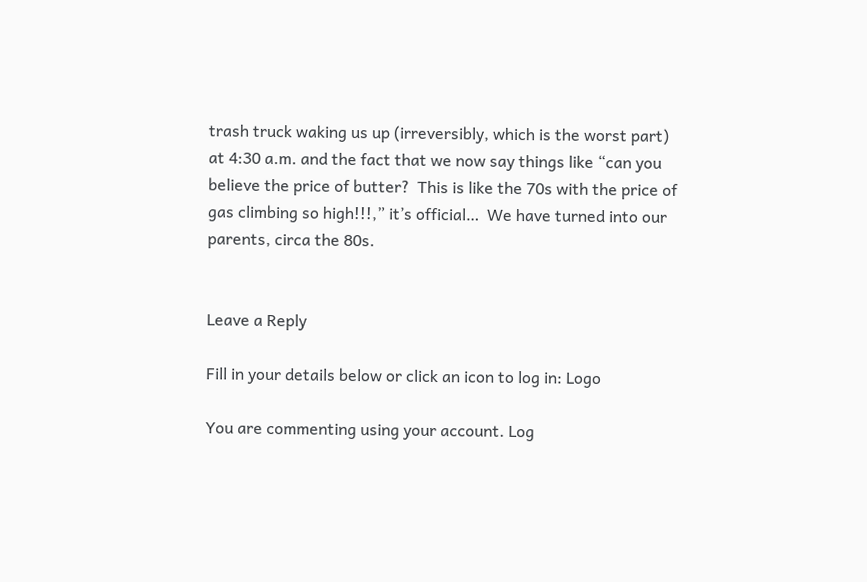trash truck waking us up (irreversibly, which is the worst part) at 4:30 a.m. and the fact that we now say things like “can you believe the price of butter?  This is like the 70s with the price of gas climbing so high!!!,” it’s official…  We have turned into our parents, circa the 80s.


Leave a Reply

Fill in your details below or click an icon to log in: Logo

You are commenting using your account. Log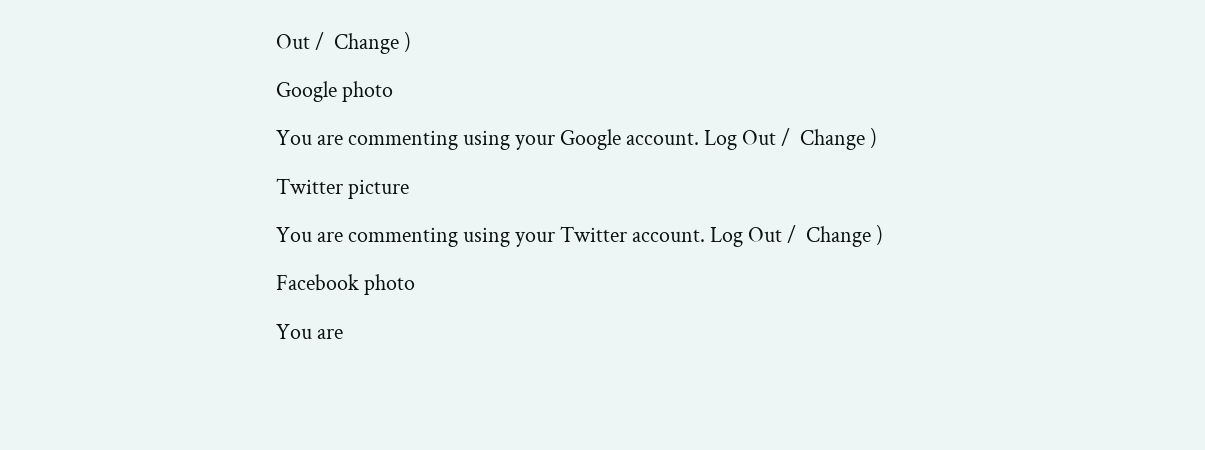Out /  Change )

Google photo

You are commenting using your Google account. Log Out /  Change )

Twitter picture

You are commenting using your Twitter account. Log Out /  Change )

Facebook photo

You are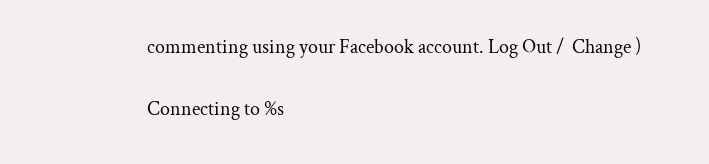commenting using your Facebook account. Log Out /  Change )

Connecting to %s